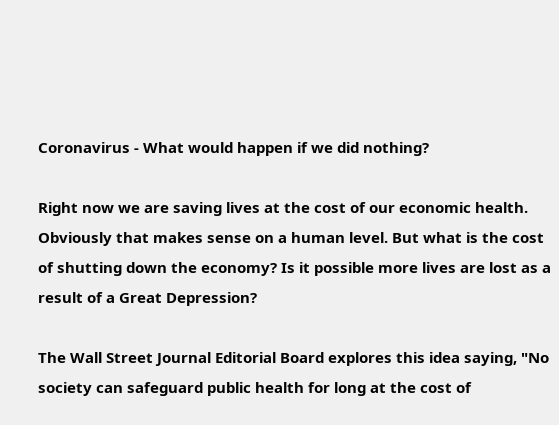Coronavirus - What would happen if we did nothing?

Right now we are saving lives at the cost of our economic health. Obviously that makes sense on a human level. But what is the cost of shutting down the economy? Is it possible more lives are lost as a result of a Great Depression?

The Wall Street Journal Editorial Board explores this idea saying, "No society can safeguard public health for long at the cost of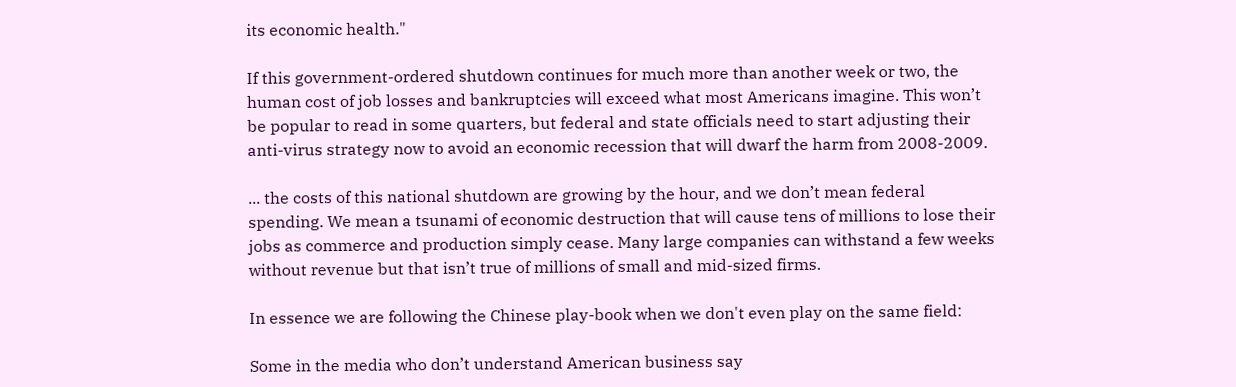its economic health."

If this government-ordered shutdown continues for much more than another week or two, the human cost of job losses and bankruptcies will exceed what most Americans imagine. This won’t be popular to read in some quarters, but federal and state officials need to start adjusting their anti-virus strategy now to avoid an economic recession that will dwarf the harm from 2008-2009.

... the costs of this national shutdown are growing by the hour, and we don’t mean federal spending. We mean a tsunami of economic destruction that will cause tens of millions to lose their jobs as commerce and production simply cease. Many large companies can withstand a few weeks without revenue but that isn’t true of millions of small and mid-sized firms.

In essence we are following the Chinese play-book when we don't even play on the same field:

Some in the media who don’t understand American business say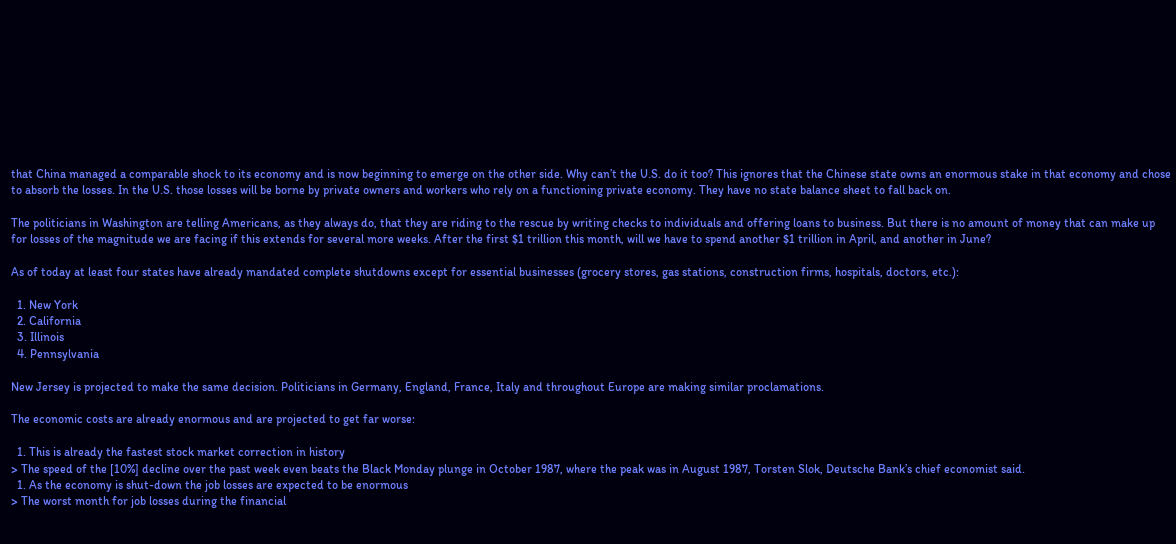that China managed a comparable shock to its economy and is now beginning to emerge on the other side. Why can’t the U.S. do it too? This ignores that the Chinese state owns an enormous stake in that economy and chose to absorb the losses. In the U.S. those losses will be borne by private owners and workers who rely on a functioning private economy. They have no state balance sheet to fall back on.

The politicians in Washington are telling Americans, as they always do, that they are riding to the rescue by writing checks to individuals and offering loans to business. But there is no amount of money that can make up for losses of the magnitude we are facing if this extends for several more weeks. After the first $1 trillion this month, will we have to spend another $1 trillion in April, and another in June?

As of today at least four states have already mandated complete shutdowns except for essential businesses (grocery stores, gas stations, construction firms, hospitals, doctors, etc.):

  1. New York
  2. California
  3. Illinois
  4. Pennsylvania

New Jersey is projected to make the same decision. Politicians in Germany, England, France, Italy and throughout Europe are making similar proclamations.

The economic costs are already enormous and are projected to get far worse:

  1. This is already the fastest stock market correction in history
> The speed of the [10%] decline over the past week even beats the Black Monday plunge in October 1987, where the peak was in August 1987, Torsten Slok, Deutsche Bank’s chief economist said.
  1. As the economy is shut-down the job losses are expected to be enormous
> The worst month for job losses during the financial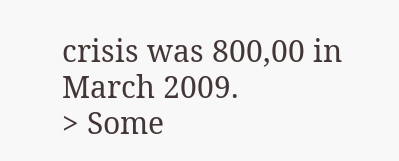crisis was 800,00 in March 2009.
> Some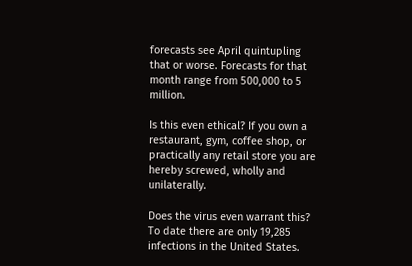forecasts see April quintupling that or worse. Forecasts for that month range from 500,000 to 5 million.

Is this even ethical? If you own a restaurant, gym, coffee shop, or practically any retail store you are hereby screwed, wholly and unilaterally.

Does the virus even warrant this? To date there are only 19,285 infections in the United States.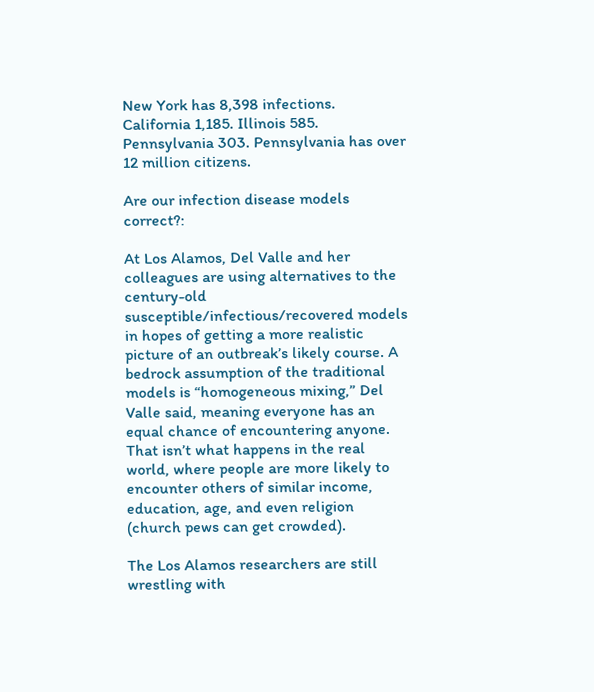New York has 8,398 infections. California 1,185. Illinois 585. Pennsylvania 303. Pennsylvania has over 12 million citizens.

Are our infection disease models correct?:

At Los Alamos, Del Valle and her colleagues are using alternatives to the century-old susceptible/infectious/recovered models in hopes of getting a more realistic picture of an outbreak’s likely course. A bedrock assumption of the traditional models is “homogeneous mixing,” Del Valle said, meaning everyone has an equal chance of encountering anyone. That isn’t what happens in the real world, where people are more likely to encounter others of similar income, education, age, and even religion (church pews can get crowded).

The Los Alamos researchers are still wrestling with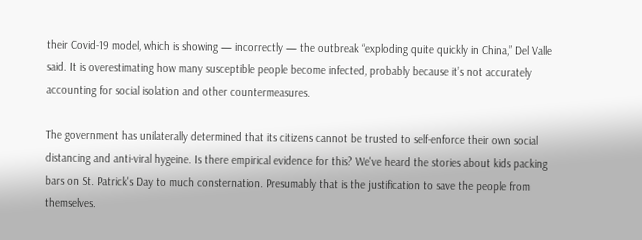their Covid-19 model, which is showing — incorrectly — the outbreak “exploding quite quickly in China,” Del Valle said. It is overestimating how many susceptible people become infected, probably because it’s not accurately accounting for social isolation and other countermeasures.

The government has unilaterally determined that its citizens cannot be trusted to self-enforce their own social distancing and anti-viral hygeine. Is there empirical evidence for this? We've heard the stories about kids packing bars on St. Patrick's Day to much consternation. Presumably that is the justification to save the people from themselves.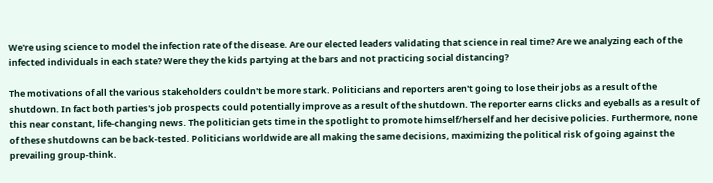We're using science to model the infection rate of the disease. Are our elected leaders validating that science in real time? Are we analyzing each of the infected individuals in each state? Were they the kids partying at the bars and not practicing social distancing?

The motivations of all the various stakeholders couldn't be more stark. Politicians and reporters aren't going to lose their jobs as a result of the shutdown. In fact both parties's job prospects could potentially improve as a result of the shutdown. The reporter earns clicks and eyeballs as a result of this near constant, life-changing news. The politician gets time in the spotlight to promote himself/herself and her decisive policies. Furthermore, none of these shutdowns can be back-tested. Politicians worldwide are all making the same decisions, maximizing the political risk of going against the prevailing group-think.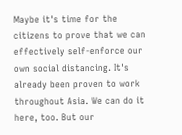Maybe it's time for the citizens to prove that we can effectively self-enforce our own social distancing. It's already been proven to work throughout Asia. We can do it here, too. But our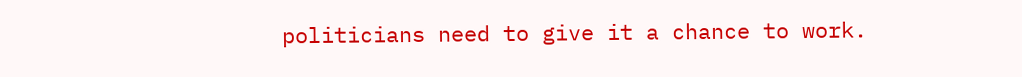politicians need to give it a chance to work.